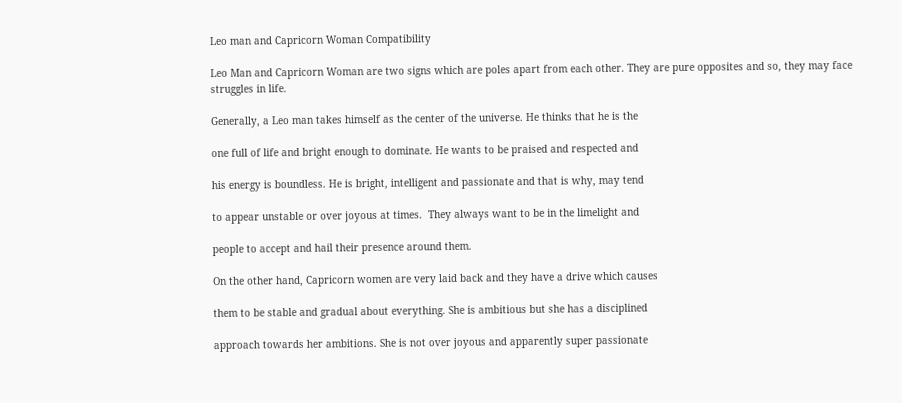Leo man and Capricorn Woman Compatibility

Leo Man and Capricorn Woman are two signs which are poles apart from each other. They are pure opposites and so, they may face struggles in life.

Generally, a Leo man takes himself as the center of the universe. He thinks that he is the

one full of life and bright enough to dominate. He wants to be praised and respected and

his energy is boundless. He is bright, intelligent and passionate and that is why, may tend

to appear unstable or over joyous at times.  They always want to be in the limelight and

people to accept and hail their presence around them.

On the other hand, Capricorn women are very laid back and they have a drive which causes

them to be stable and gradual about everything. She is ambitious but she has a disciplined

approach towards her ambitions. She is not over joyous and apparently super passionate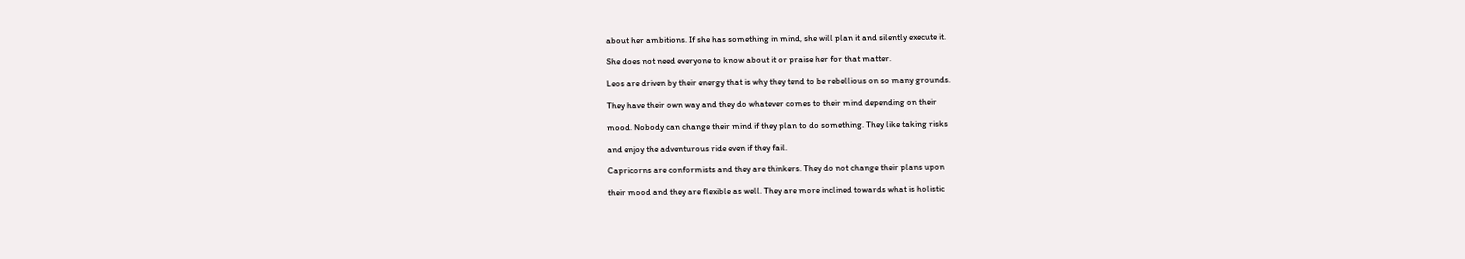about her ambitions. If she has something in mind, she will plan it and silently execute it.

She does not need everyone to know about it or praise her for that matter.

Leos are driven by their energy that is why they tend to be rebellious on so many grounds.

They have their own way and they do whatever comes to their mind depending on their

mood. Nobody can change their mind if they plan to do something. They like taking risks

and enjoy the adventurous ride even if they fail.

Capricorns are conformists and they are thinkers. They do not change their plans upon

their mood and they are flexible as well. They are more inclined towards what is holistic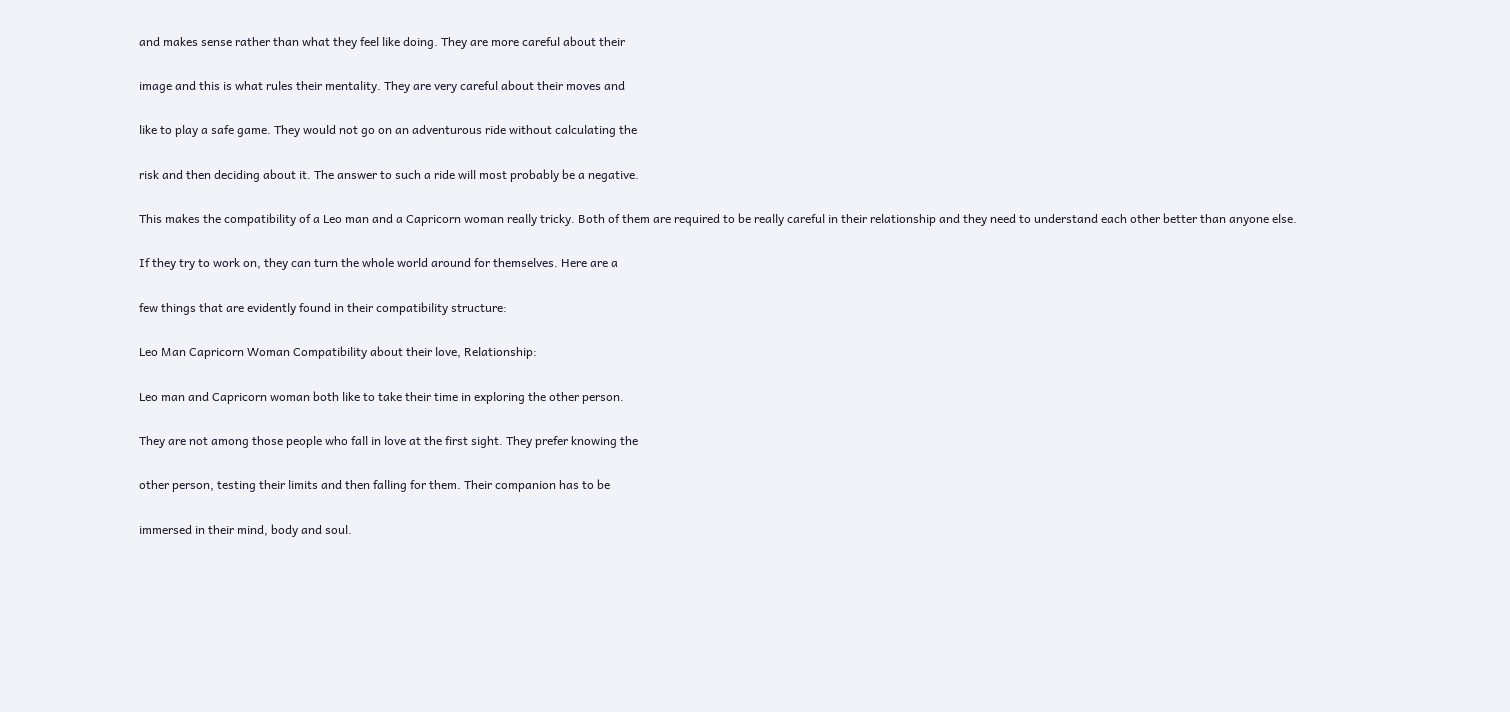and makes sense rather than what they feel like doing. They are more careful about their

image and this is what rules their mentality. They are very careful about their moves and

like to play a safe game. They would not go on an adventurous ride without calculating the

risk and then deciding about it. The answer to such a ride will most probably be a negative.

This makes the compatibility of a Leo man and a Capricorn woman really tricky. Both of them are required to be really careful in their relationship and they need to understand each other better than anyone else.

If they try to work on, they can turn the whole world around for themselves. Here are a

few things that are evidently found in their compatibility structure:

Leo Man Capricorn Woman Compatibility about their love, Relationship:

Leo man and Capricorn woman both like to take their time in exploring the other person.

They are not among those people who fall in love at the first sight. They prefer knowing the

other person, testing their limits and then falling for them. Their companion has to be

immersed in their mind, body and soul.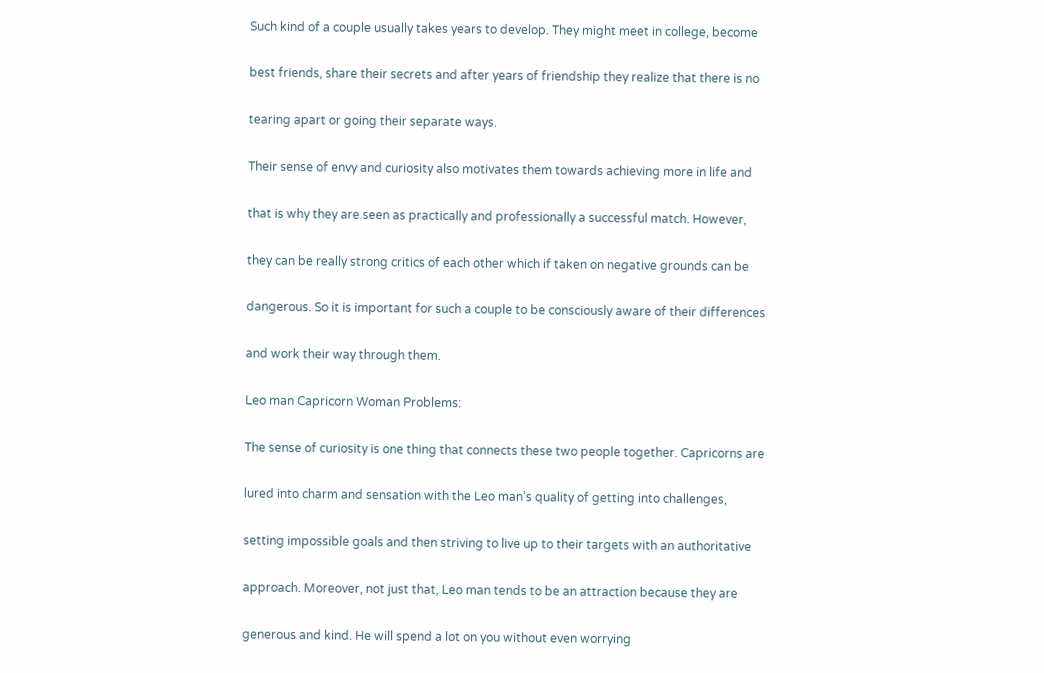Such kind of a couple usually takes years to develop. They might meet in college, become

best friends, share their secrets and after years of friendship they realize that there is no

tearing apart or going their separate ways.

Their sense of envy and curiosity also motivates them towards achieving more in life and

that is why they are seen as practically and professionally a successful match. However,

they can be really strong critics of each other which if taken on negative grounds can be

dangerous. So it is important for such a couple to be consciously aware of their differences

and work their way through them.

Leo man Capricorn Woman Problems:

The sense of curiosity is one thing that connects these two people together. Capricorns are

lured into charm and sensation with the Leo man’s quality of getting into challenges,

setting impossible goals and then striving to live up to their targets with an authoritative

approach. Moreover, not just that, Leo man tends to be an attraction because they are

generous and kind. He will spend a lot on you without even worrying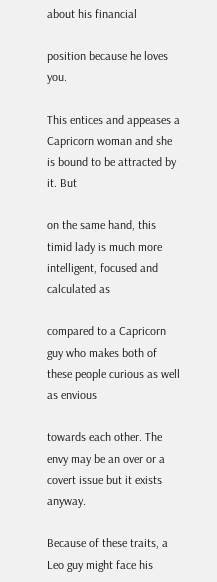about his financial

position because he loves you.

This entices and appeases a Capricorn woman and she is bound to be attracted by it. But

on the same hand, this timid lady is much more intelligent, focused and calculated as

compared to a Capricorn guy who makes both of these people curious as well as envious

towards each other. The envy may be an over or a covert issue but it exists anyway.

Because of these traits, a Leo guy might face his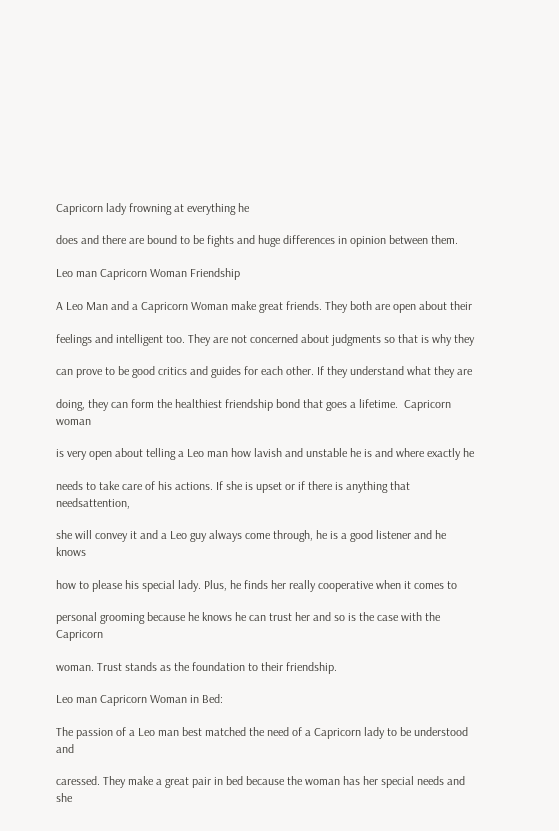Capricorn lady frowning at everything he

does and there are bound to be fights and huge differences in opinion between them.

Leo man Capricorn Woman Friendship

A Leo Man and a Capricorn Woman make great friends. They both are open about their

feelings and intelligent too. They are not concerned about judgments so that is why they

can prove to be good critics and guides for each other. If they understand what they are

doing, they can form the healthiest friendship bond that goes a lifetime.  Capricorn woman

is very open about telling a Leo man how lavish and unstable he is and where exactly he

needs to take care of his actions. If she is upset or if there is anything that needsattention,

she will convey it and a Leo guy always come through, he is a good listener and he knows

how to please his special lady. Plus, he finds her really cooperative when it comes to

personal grooming because he knows he can trust her and so is the case with the Capricorn

woman. Trust stands as the foundation to their friendship.

Leo man Capricorn Woman in Bed:

The passion of a Leo man best matched the need of a Capricorn lady to be understood and

caressed. They make a great pair in bed because the woman has her special needs and she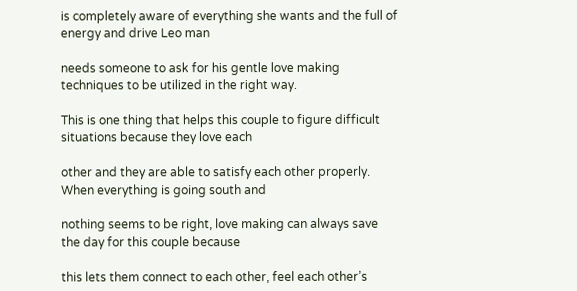is completely aware of everything she wants and the full of energy and drive Leo man

needs someone to ask for his gentle love making techniques to be utilized in the right way.

This is one thing that helps this couple to figure difficult situations because they love each

other and they are able to satisfy each other properly. When everything is going south and

nothing seems to be right, love making can always save the day for this couple because

this lets them connect to each other, feel each other’s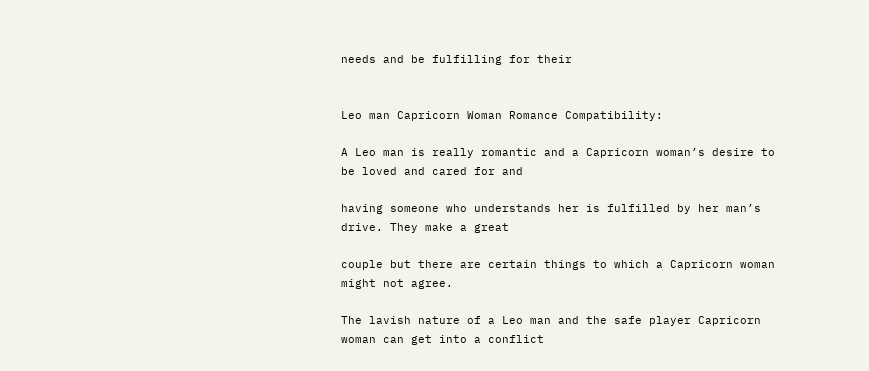needs and be fulfilling for their


Leo man Capricorn Woman Romance Compatibility:

A Leo man is really romantic and a Capricorn woman’s desire to be loved and cared for and

having someone who understands her is fulfilled by her man’s drive. They make a great

couple but there are certain things to which a Capricorn woman might not agree.

The lavish nature of a Leo man and the safe player Capricorn woman can get into a conflict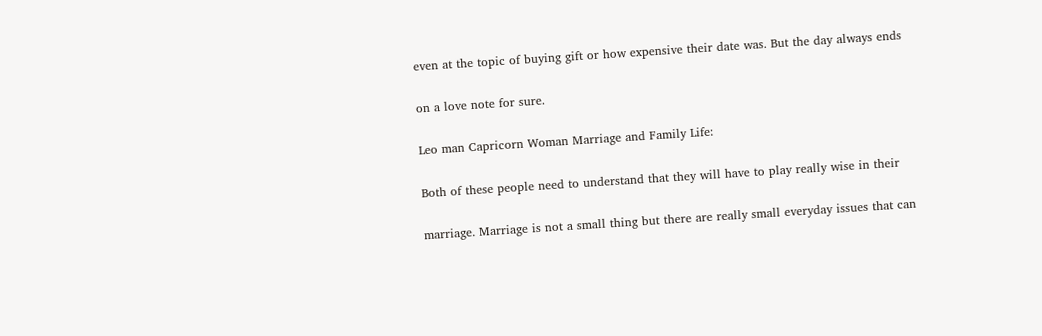even at the topic of buying gift or how expensive their date was. But the day always ends

on a love note for sure.

Leo man Capricorn Woman Marriage and Family Life:

Both of these people need to understand that they will have to play really wise in their

marriage. Marriage is not a small thing but there are really small everyday issues that can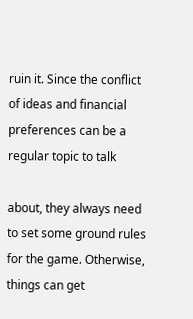ruin it. Since the conflict of ideas and financial preferences can be a regular topic to talk

about, they always need to set some ground rules for the game. Otherwise, things can get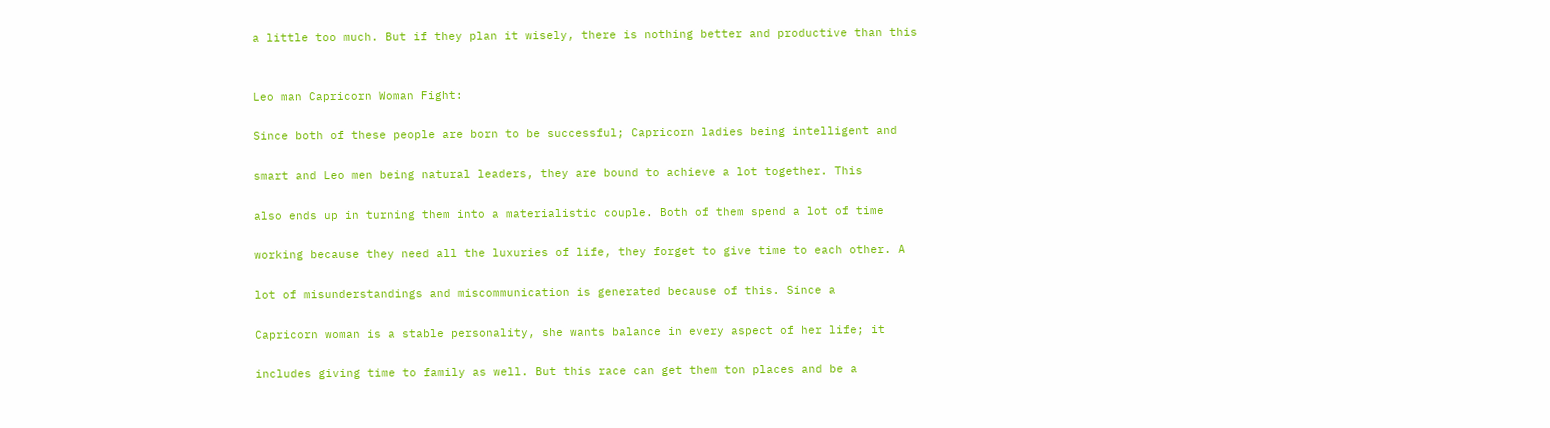a little too much. But if they plan it wisely, there is nothing better and productive than this


Leo man Capricorn Woman Fight:

Since both of these people are born to be successful; Capricorn ladies being intelligent and

smart and Leo men being natural leaders, they are bound to achieve a lot together. This

also ends up in turning them into a materialistic couple. Both of them spend a lot of time

working because they need all the luxuries of life, they forget to give time to each other. A

lot of misunderstandings and miscommunication is generated because of this. Since a

Capricorn woman is a stable personality, she wants balance in every aspect of her life; it

includes giving time to family as well. But this race can get them ton places and be a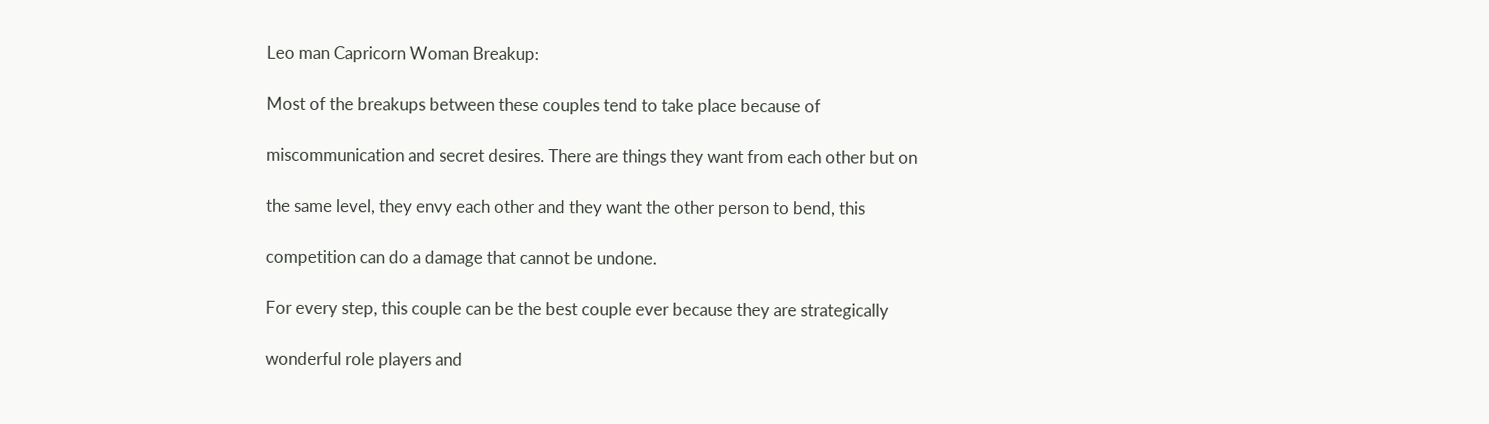Leo man Capricorn Woman Breakup:

Most of the breakups between these couples tend to take place because of

miscommunication and secret desires. There are things they want from each other but on

the same level, they envy each other and they want the other person to bend, this

competition can do a damage that cannot be undone.

For every step, this couple can be the best couple ever because they are strategically

wonderful role players and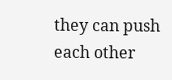they can push each other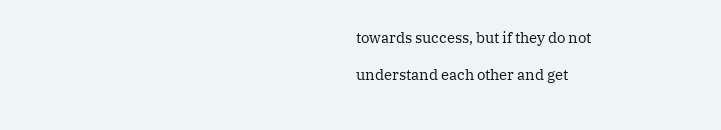towards success, but if they do not

understand each other and get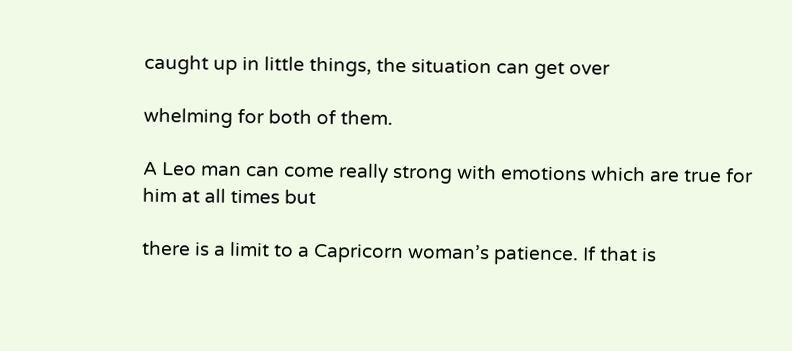caught up in little things, the situation can get over

whelming for both of them.

A Leo man can come really strong with emotions which are true for him at all times but

there is a limit to a Capricorn woman’s patience. If that is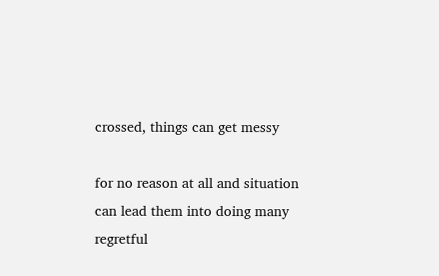crossed, things can get messy

for no reason at all and situation can lead them into doing many regretful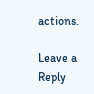actions.

Leave a Reply